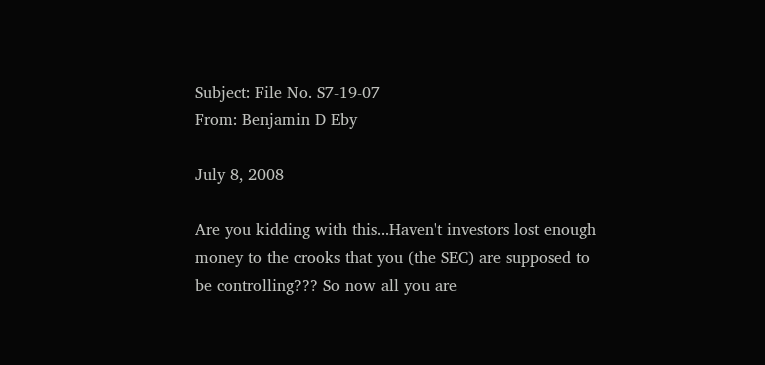Subject: File No. S7-19-07
From: Benjamin D Eby

July 8, 2008

Are you kidding with this...Haven't investors lost enough money to the crooks that you (the SEC) are supposed to be controlling??? So now all you are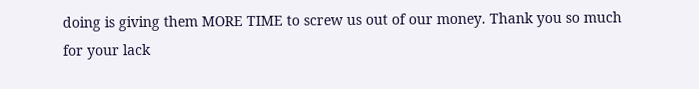doing is giving them MORE TIME to screw us out of our money. Thank you so much for your lack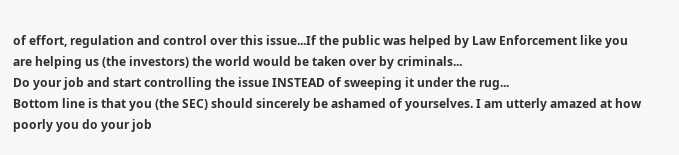of effort, regulation and control over this issue...If the public was helped by Law Enforcement like you are helping us (the investors) the world would be taken over by criminals...
Do your job and start controlling the issue INSTEAD of sweeping it under the rug...
Bottom line is that you (the SEC) should sincerely be ashamed of yourselves. I am utterly amazed at how poorly you do your job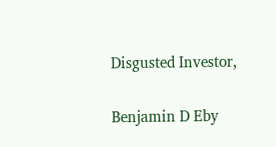Disgusted Investor,

Benjamin D Eby